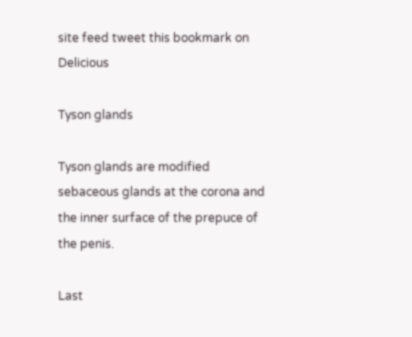site feed tweet this bookmark on Delicious

Tyson glands

Tyson glands are modified sebaceous glands at the corona and the inner surface of the prepuce of the penis.

Last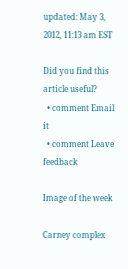updated: May 3, 2012, 11:13 am EST

Did you find this article useful?
  • comment Email it
  • comment Leave feedback

Image of the week

Carney complex